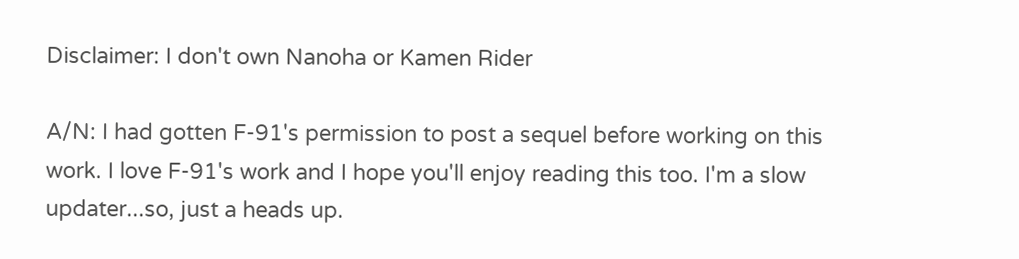Disclaimer: I don't own Nanoha or Kamen Rider

A/N: I had gotten F-91's permission to post a sequel before working on this work. I love F-91's work and I hope you'll enjoy reading this too. I'm a slow updater...so, just a heads up.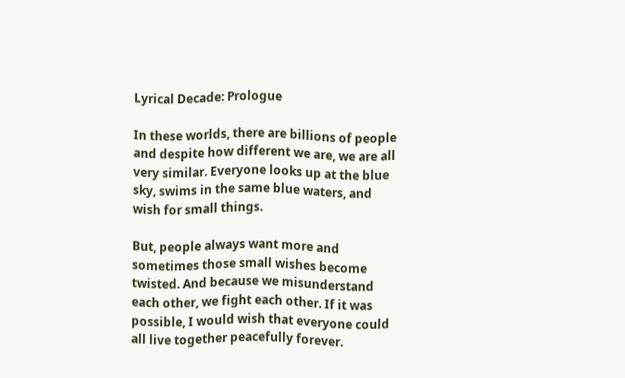Lyrical Decade: Prologue

In these worlds, there are billions of people and despite how different we are, we are all very similar. Everyone looks up at the blue sky, swims in the same blue waters, and wish for small things.

But, people always want more and sometimes those small wishes become twisted. And because we misunderstand each other, we fight each other. If it was possible, I would wish that everyone could all live together peacefully forever.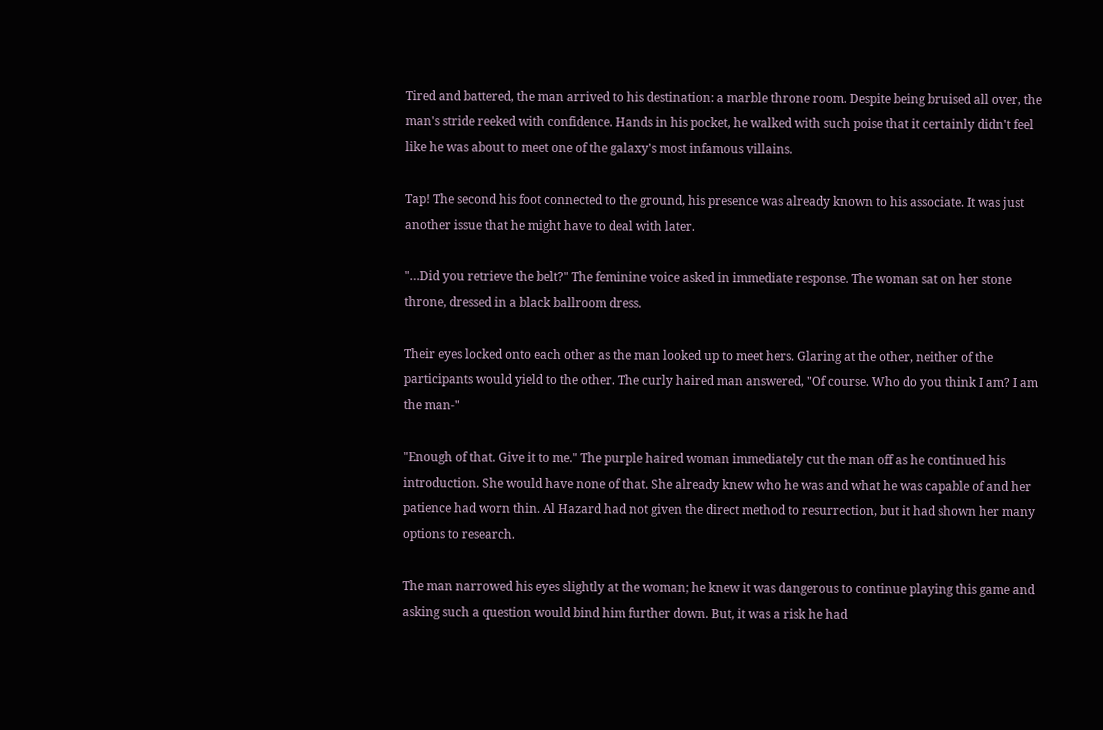Tired and battered, the man arrived to his destination: a marble throne room. Despite being bruised all over, the man's stride reeked with confidence. Hands in his pocket, he walked with such poise that it certainly didn't feel like he was about to meet one of the galaxy's most infamous villains.

Tap! The second his foot connected to the ground, his presence was already known to his associate. It was just another issue that he might have to deal with later.

"…Did you retrieve the belt?" The feminine voice asked in immediate response. The woman sat on her stone throne, dressed in a black ballroom dress.

Their eyes locked onto each other as the man looked up to meet hers. Glaring at the other, neither of the participants would yield to the other. The curly haired man answered, "Of course. Who do you think I am? I am the man-"

"Enough of that. Give it to me." The purple haired woman immediately cut the man off as he continued his introduction. She would have none of that. She already knew who he was and what he was capable of and her patience had worn thin. Al Hazard had not given the direct method to resurrection, but it had shown her many options to research.

The man narrowed his eyes slightly at the woman; he knew it was dangerous to continue playing this game and asking such a question would bind him further down. But, it was a risk he had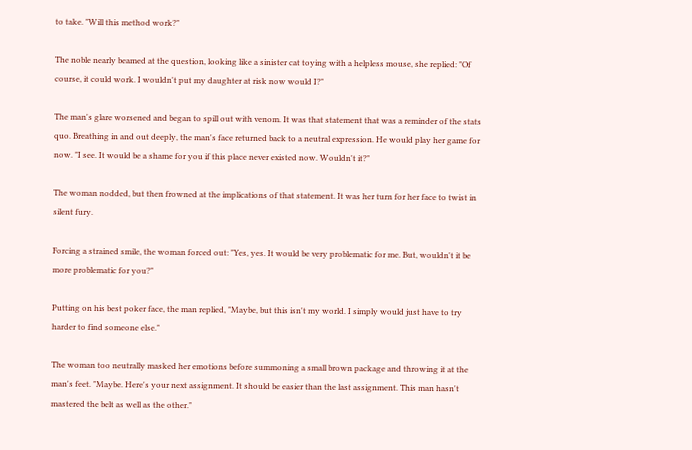to take. "Will this method work?"

The noble nearly beamed at the question, looking like a sinister cat toying with a helpless mouse, she replied: "Of course, it could work. I wouldn't put my daughter at risk now would I?"

The man's glare worsened and began to spill out with venom. It was that statement that was a reminder of the stats quo. Breathing in and out deeply, the man's face returned back to a neutral expression. He would play her game for now. "I see. It would be a shame for you if this place never existed now. Wouldn't it?"

The woman nodded, but then frowned at the implications of that statement. It was her turn for her face to twist in silent fury.

Forcing a strained smile, the woman forced out: "Yes, yes. It would be very problematic for me. But, wouldn't it be more problematic for you?"

Putting on his best poker face, the man replied, "Maybe, but this isn't my world. I simply would just have to try harder to find someone else."

The woman too neutrally masked her emotions before summoning a small brown package and throwing it at the man's feet. "Maybe. Here's your next assignment. It should be easier than the last assignment. This man hasn't mastered the belt as well as the other."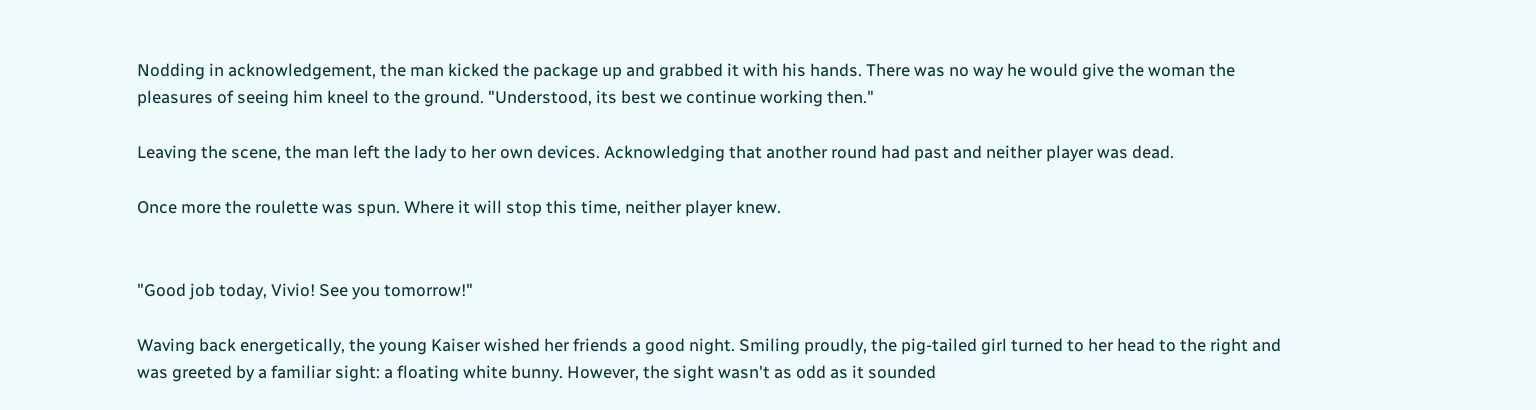Nodding in acknowledgement, the man kicked the package up and grabbed it with his hands. There was no way he would give the woman the pleasures of seeing him kneel to the ground. "Understood, its best we continue working then."

Leaving the scene, the man left the lady to her own devices. Acknowledging that another round had past and neither player was dead.

Once more the roulette was spun. Where it will stop this time, neither player knew.


"Good job today, Vivio! See you tomorrow!"

Waving back energetically, the young Kaiser wished her friends a good night. Smiling proudly, the pig-tailed girl turned to her head to the right and was greeted by a familiar sight: a floating white bunny. However, the sight wasn't as odd as it sounded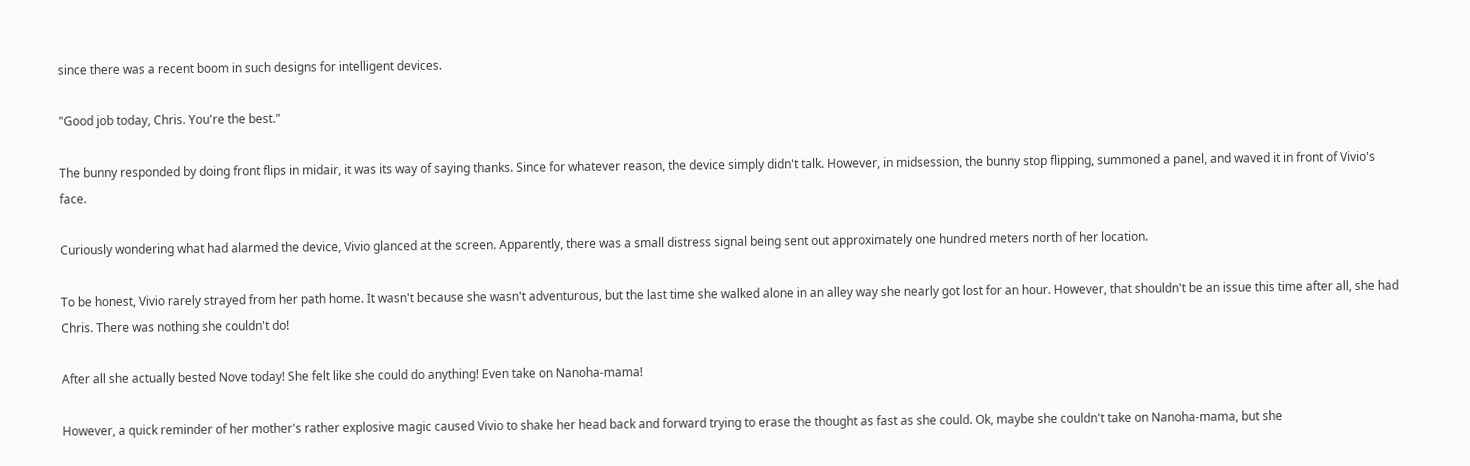since there was a recent boom in such designs for intelligent devices.

"Good job today, Chris. You're the best."

The bunny responded by doing front flips in midair, it was its way of saying thanks. Since for whatever reason, the device simply didn't talk. However, in midsession, the bunny stop flipping, summoned a panel, and waved it in front of Vivio's face.

Curiously wondering what had alarmed the device, Vivio glanced at the screen. Apparently, there was a small distress signal being sent out approximately one hundred meters north of her location.

To be honest, Vivio rarely strayed from her path home. It wasn't because she wasn't adventurous, but the last time she walked alone in an alley way she nearly got lost for an hour. However, that shouldn't be an issue this time after all, she had Chris. There was nothing she couldn't do!

After all she actually bested Nove today! She felt like she could do anything! Even take on Nanoha-mama!

However, a quick reminder of her mother's rather explosive magic caused Vivio to shake her head back and forward trying to erase the thought as fast as she could. Ok, maybe she couldn't take on Nanoha-mama, but she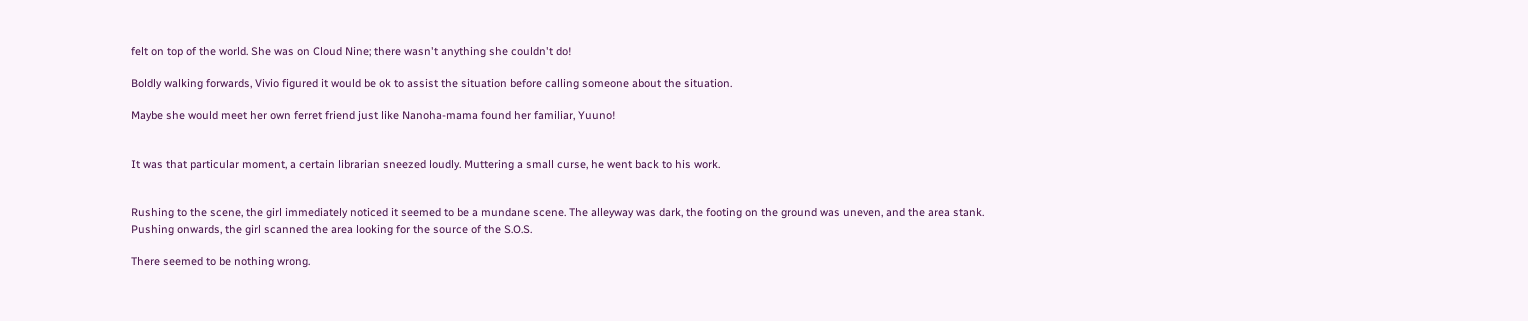felt on top of the world. She was on Cloud Nine; there wasn't anything she couldn't do!

Boldly walking forwards, Vivio figured it would be ok to assist the situation before calling someone about the situation.

Maybe she would meet her own ferret friend just like Nanoha-mama found her familiar, Yuuno!


It was that particular moment, a certain librarian sneezed loudly. Muttering a small curse, he went back to his work.


Rushing to the scene, the girl immediately noticed it seemed to be a mundane scene. The alleyway was dark, the footing on the ground was uneven, and the area stank. Pushing onwards, the girl scanned the area looking for the source of the S.O.S.

There seemed to be nothing wrong.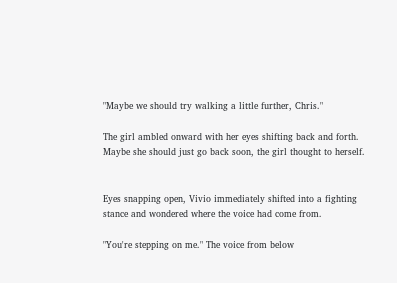"Maybe we should try walking a little further, Chris."

The girl ambled onward with her eyes shifting back and forth. Maybe she should just go back soon, the girl thought to herself.


Eyes snapping open, Vivio immediately shifted into a fighting stance and wondered where the voice had come from.

"You're stepping on me." The voice from below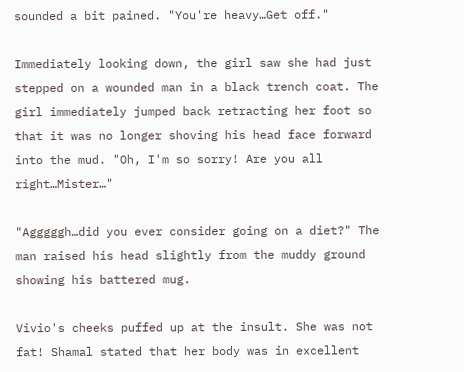sounded a bit pained. "You're heavy…Get off."

Immediately looking down, the girl saw she had just stepped on a wounded man in a black trench coat. The girl immediately jumped back retracting her foot so that it was no longer shoving his head face forward into the mud. "Oh, I'm so sorry! Are you all right…Mister…"

"Agggggh…did you ever consider going on a diet?" The man raised his head slightly from the muddy ground showing his battered mug.

Vivio's cheeks puffed up at the insult. She was not fat! Shamal stated that her body was in excellent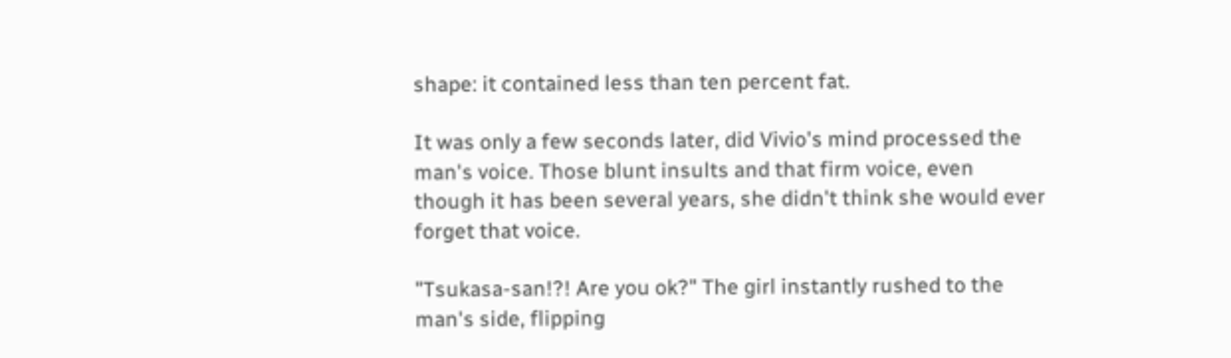shape: it contained less than ten percent fat.

It was only a few seconds later, did Vivio's mind processed the man's voice. Those blunt insults and that firm voice, even though it has been several years, she didn't think she would ever forget that voice.

"Tsukasa-san!?! Are you ok?" The girl instantly rushed to the man's side, flipping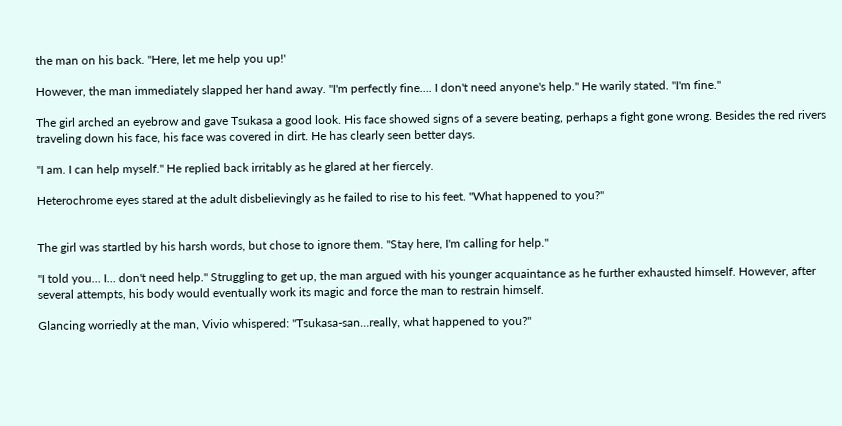the man on his back. "Here, let me help you up!'

However, the man immediately slapped her hand away. "I'm perfectly fine…. I don't need anyone's help." He warily stated. "I'm fine."

The girl arched an eyebrow and gave Tsukasa a good look. His face showed signs of a severe beating, perhaps a fight gone wrong. Besides the red rivers traveling down his face, his face was covered in dirt. He has clearly seen better days.

"I am. I can help myself." He replied back irritably as he glared at her fiercely.

Heterochrome eyes stared at the adult disbelievingly as he failed to rise to his feet. "What happened to you?"


The girl was startled by his harsh words, but chose to ignore them. "Stay here, I'm calling for help."

"I told you… I… don't need help." Struggling to get up, the man argued with his younger acquaintance as he further exhausted himself. However, after several attempts, his body would eventually work its magic and force the man to restrain himself.

Glancing worriedly at the man, Vivio whispered: "Tsukasa-san…really, what happened to you?"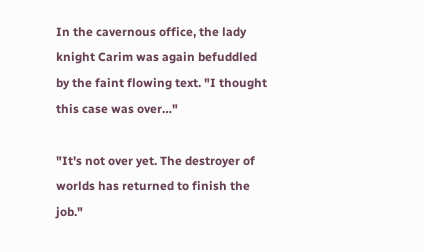In the cavernous office, the lady knight Carim was again befuddled by the faint flowing text. "I thought this case was over…"

"It's not over yet. The destroyer of worlds has returned to finish the job."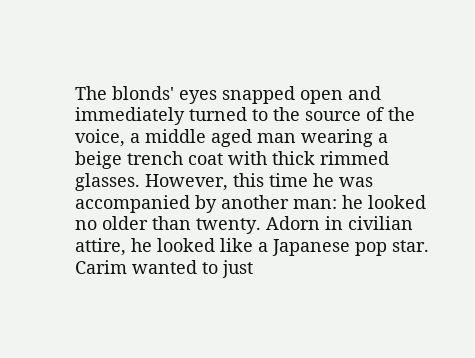The blonds' eyes snapped open and immediately turned to the source of the voice, a middle aged man wearing a beige trench coat with thick rimmed glasses. However, this time he was accompanied by another man: he looked no older than twenty. Adorn in civilian attire, he looked like a Japanese pop star. Carim wanted to just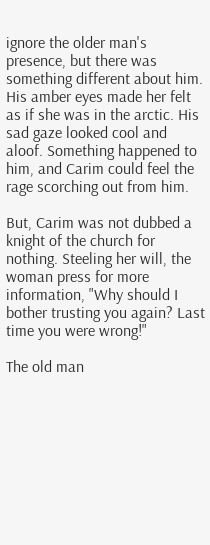ignore the older man's presence, but there was something different about him. His amber eyes made her felt as if she was in the arctic. His sad gaze looked cool and aloof. Something happened to him, and Carim could feel the rage scorching out from him.

But, Carim was not dubbed a knight of the church for nothing. Steeling her will, the woman press for more information, "Why should I bother trusting you again? Last time you were wrong!"

The old man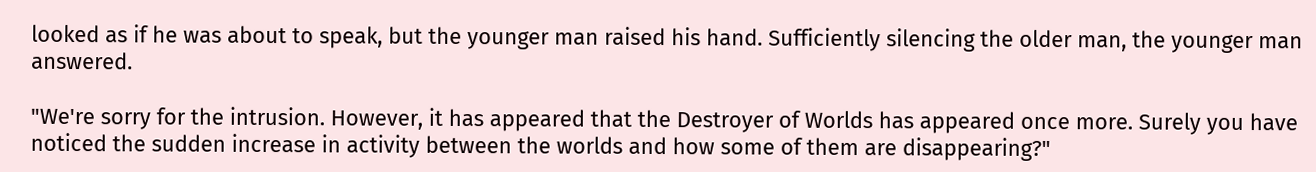looked as if he was about to speak, but the younger man raised his hand. Sufficiently silencing the older man, the younger man answered.

"We're sorry for the intrusion. However, it has appeared that the Destroyer of Worlds has appeared once more. Surely you have noticed the sudden increase in activity between the worlds and how some of them are disappearing?"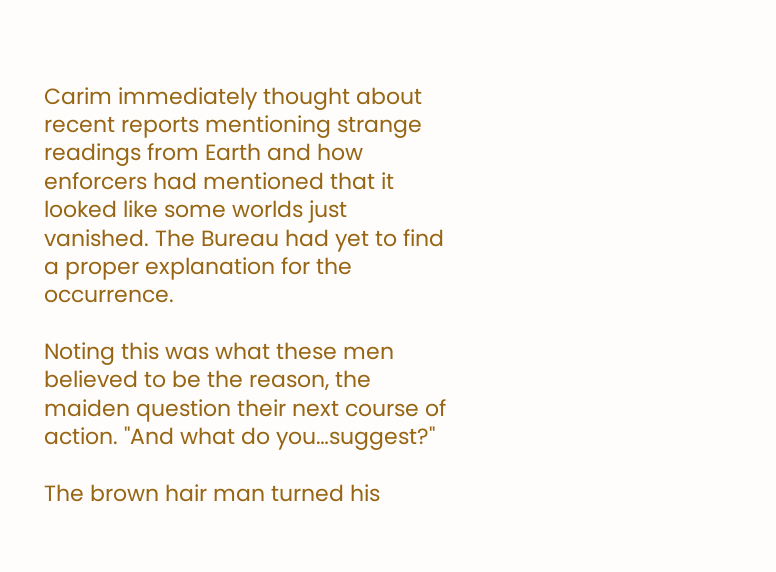Carim immediately thought about recent reports mentioning strange readings from Earth and how enforcers had mentioned that it looked like some worlds just vanished. The Bureau had yet to find a proper explanation for the occurrence.

Noting this was what these men believed to be the reason, the maiden question their next course of action. "And what do you…suggest?"

The brown hair man turned his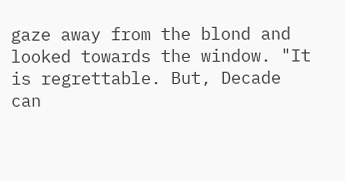gaze away from the blond and looked towards the window. "It is regrettable. But, Decade can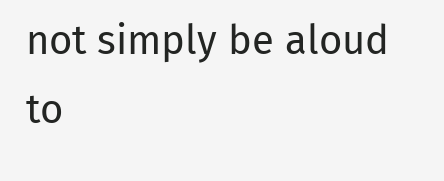not simply be aloud to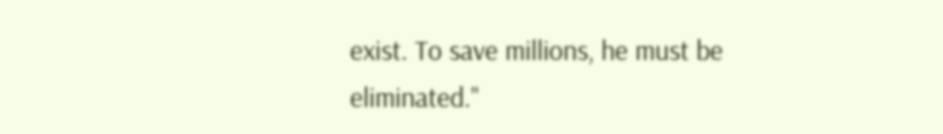exist. To save millions, he must be eliminated."